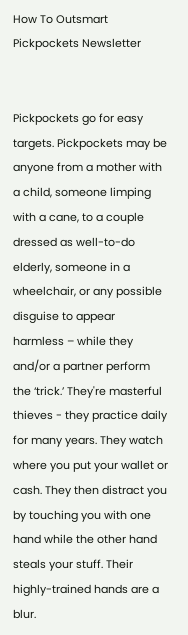How To Outsmart Pickpockets Newsletter


Pickpockets go for easy targets. Pickpockets may be anyone from a mother with a child, someone limping with a cane, to a couple dressed as well-to-do elderly, someone in a wheelchair, or any possible disguise to appear harmless – while they and/or a partner perform the ‘trick.’ They're masterful thieves - they practice daily for many years. They watch where you put your wallet or cash. They then distract you by touching you with one hand while the other hand steals your stuff. Their highly-trained hands are a blur.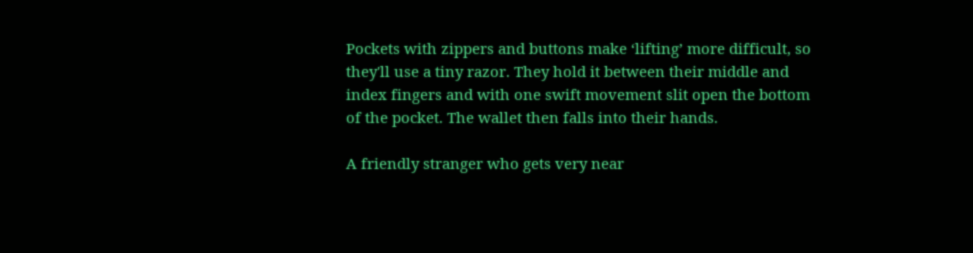Pockets with zippers and buttons make ‘lifting’ more difficult, so they'll use a tiny razor. They hold it between their middle and index fingers and with one swift movement slit open the bottom of the pocket. The wallet then falls into their hands.

A friendly stranger who gets very near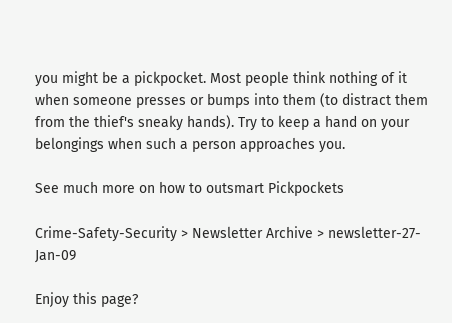you might be a pickpocket. Most people think nothing of it when someone presses or bumps into them (to distract them from the thief's sneaky hands). Try to keep a hand on your belongings when such a person approaches you.

See much more on how to outsmart Pickpockets

Crime-Safety-Security > Newsletter Archive > newsletter-27-Jan-09

Enjoy this page?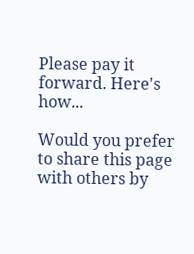Please pay it forward. Here's how...

Would you prefer to share this page with others by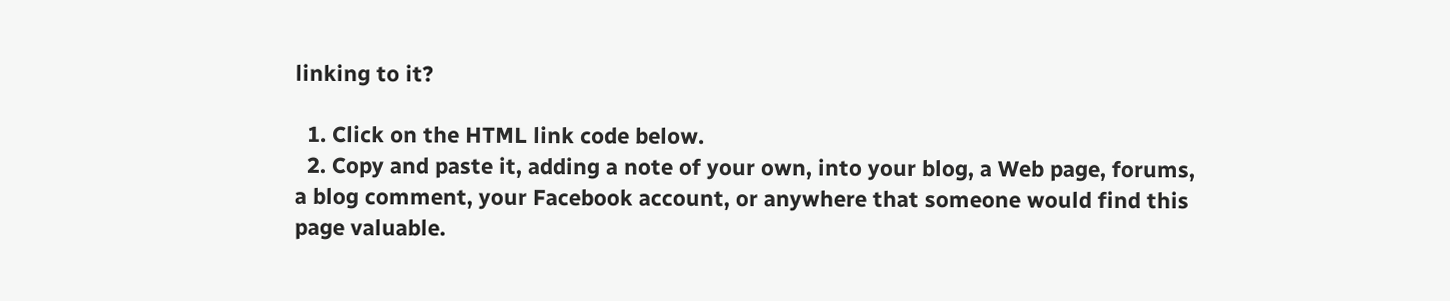linking to it?

  1. Click on the HTML link code below.
  2. Copy and paste it, adding a note of your own, into your blog, a Web page, forums, a blog comment, your Facebook account, or anywhere that someone would find this page valuable.